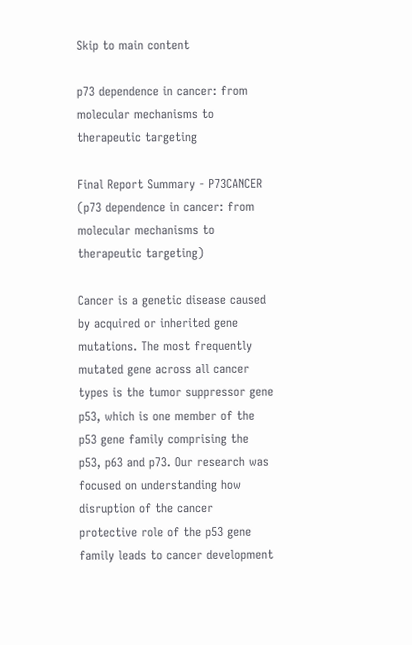Skip to main content

p73 dependence in cancer: from molecular mechanisms to therapeutic targeting

Final Report Summary - P73CANCER (p73 dependence in cancer: from molecular mechanisms to therapeutic targeting)

Cancer is a genetic disease caused by acquired or inherited gene mutations. The most frequently mutated gene across all cancer types is the tumor suppressor gene p53, which is one member of the p53 gene family comprising the p53, p63 and p73. Our research was focused on understanding how disruption of the cancer protective role of the p53 gene family leads to cancer development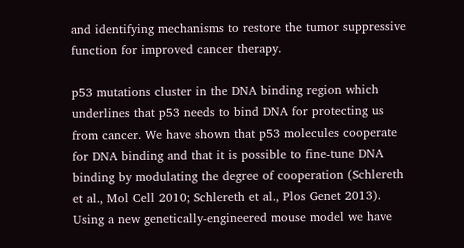and identifying mechanisms to restore the tumor suppressive function for improved cancer therapy.

p53 mutations cluster in the DNA binding region which underlines that p53 needs to bind DNA for protecting us from cancer. We have shown that p53 molecules cooperate for DNA binding and that it is possible to fine-tune DNA binding by modulating the degree of cooperation (Schlereth et al., Mol Cell 2010; Schlereth et al., Plos Genet 2013). Using a new genetically-engineered mouse model we have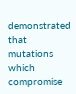demonstrated that mutations which compromise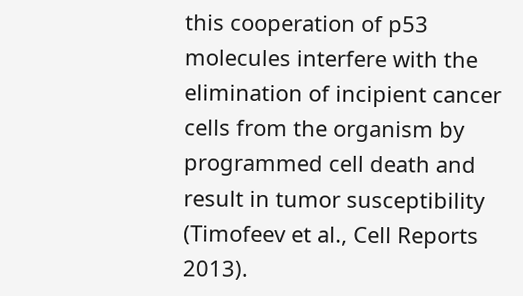this cooperation of p53 molecules interfere with the elimination of incipient cancer cells from the organism by programmed cell death and result in tumor susceptibility (Timofeev et al., Cell Reports 2013).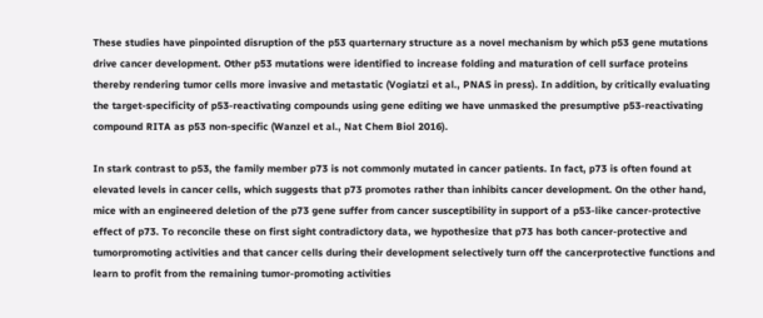These studies have pinpointed disruption of the p53 quarternary structure as a novel mechanism by which p53 gene mutations drive cancer development. Other p53 mutations were identified to increase folding and maturation of cell surface proteins thereby rendering tumor cells more invasive and metastatic (Vogiatzi et al., PNAS in press). In addition, by critically evaluating the target-specificity of p53-reactivating compounds using gene editing we have unmasked the presumptive p53-reactivating compound RITA as p53 non-specific (Wanzel et al., Nat Chem Biol 2016).

In stark contrast to p53, the family member p73 is not commonly mutated in cancer patients. In fact, p73 is often found at elevated levels in cancer cells, which suggests that p73 promotes rather than inhibits cancer development. On the other hand, mice with an engineered deletion of the p73 gene suffer from cancer susceptibility in support of a p53-like cancer-protective effect of p73. To reconcile these on first sight contradictory data, we hypothesize that p73 has both cancer-protective and tumorpromoting activities and that cancer cells during their development selectively turn off the cancerprotective functions and learn to profit from the remaining tumor-promoting activities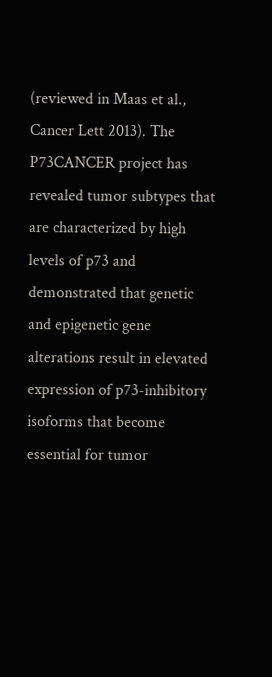(reviewed in Maas et al., Cancer Lett 2013). The P73CANCER project has revealed tumor subtypes that are characterized by high levels of p73 and demonstrated that genetic and epigenetic gene alterations result in elevated expression of p73-inhibitory isoforms that become essential for tumor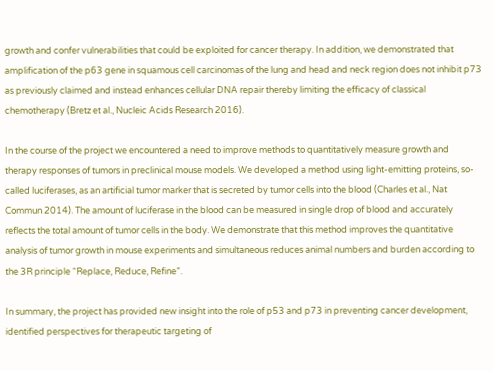growth and confer vulnerabilities that could be exploited for cancer therapy. In addition, we demonstrated that amplification of the p63 gene in squamous cell carcinomas of the lung and head and neck region does not inhibit p73 as previously claimed and instead enhances cellular DNA repair thereby limiting the efficacy of classical chemotherapy (Bretz et al., Nucleic Acids Research 2016).

In the course of the project we encountered a need to improve methods to quantitatively measure growth and therapy responses of tumors in preclinical mouse models. We developed a method using light-emitting proteins, so-called luciferases, as an artificial tumor marker that is secreted by tumor cells into the blood (Charles et al., Nat Commun 2014). The amount of luciferase in the blood can be measured in single drop of blood and accurately reflects the total amount of tumor cells in the body. We demonstrate that this method improves the quantitative analysis of tumor growth in mouse experiments and simultaneous reduces animal numbers and burden according to the 3R principle “Replace, Reduce, Refine”.

In summary, the project has provided new insight into the role of p53 and p73 in preventing cancer development, identified perspectives for therapeutic targeting of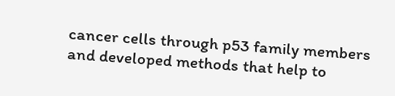cancer cells through p53 family members and developed methods that help to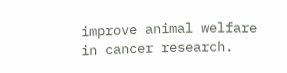improve animal welfare in cancer research.